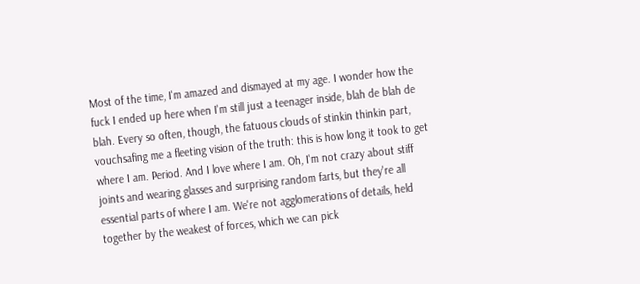Most of the time, I'm amazed and dismayed at my age. I wonder how the fuck I ended up here when I'm still just a teenager inside, blah de blah de blah. Every so often, though, the fatuous clouds of stinkin thinkin part, vouchsafing me a fleeting vision of the truth: this is how long it took to get where I am. Period. And I love where I am. Oh, I'm not crazy about stiff joints and wearing glasses and surprising random farts, but they're all essential parts of where I am. We're not agglomerations of details, held together by the weakest of forces, which we can pick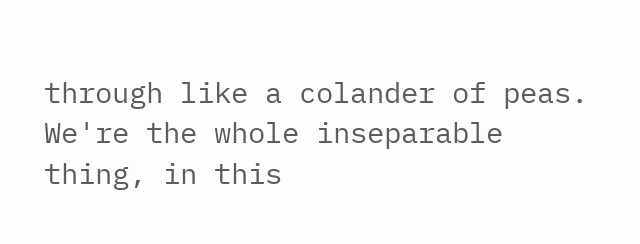through like a colander of peas. We're the whole inseparable thing, in this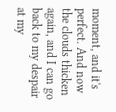moment, and it's perfect. And now the clouds thicken again, and I can go back to my despair at my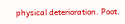physical deterioration. Poot.